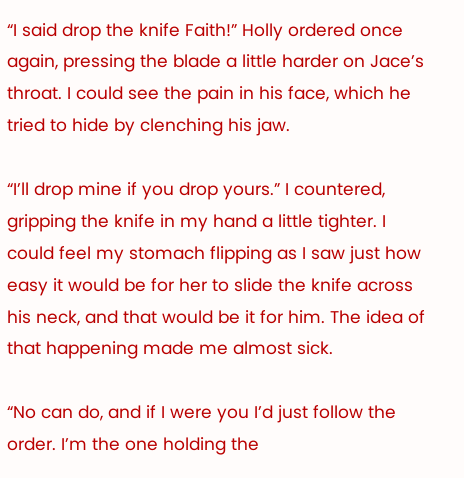“I said drop the knife Faith!” Holly ordered once again, pressing the blade a little harder on Jace’s throat. I could see the pain in his face, which he tried to hide by clenching his jaw.

“I’ll drop mine if you drop yours.” I countered, gripping the knife in my hand a little tighter. I could feel my stomach flipping as I saw just how easy it would be for her to slide the knife across his neck, and that would be it for him. The idea of that happening made me almost sick.

“No can do, and if I were you I’d just follow the order. I’m the one holding the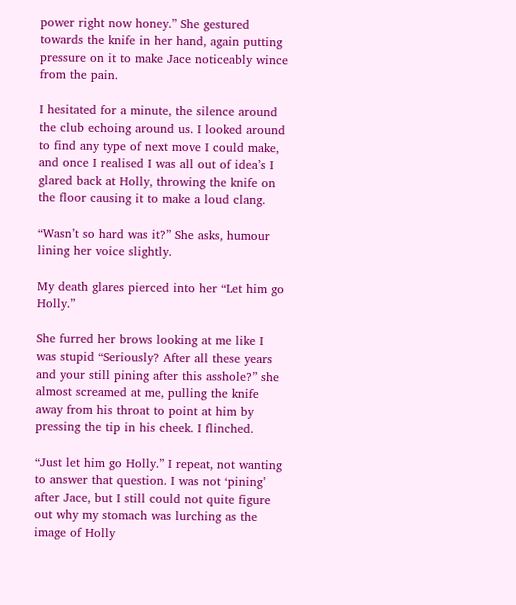power right now honey.” She gestured towards the knife in her hand, again putting pressure on it to make Jace noticeably wince from the pain.

I hesitated for a minute, the silence around the club echoing around us. I looked around to find any type of next move I could make, and once I realised I was all out of idea’s I glared back at Holly, throwing the knife on the floor causing it to make a loud clang.

“Wasn’t so hard was it?” She asks, humour lining her voice slightly.

My death glares pierced into her “Let him go Holly.”

She furred her brows looking at me like I was stupid “Seriously? After all these years and your still pining after this asshole?” she almost screamed at me, pulling the knife away from his throat to point at him by pressing the tip in his cheek. I flinched.

“Just let him go Holly.” I repeat, not wanting to answer that question. I was not ‘pining’ after Jace, but I still could not quite figure out why my stomach was lurching as the image of Holly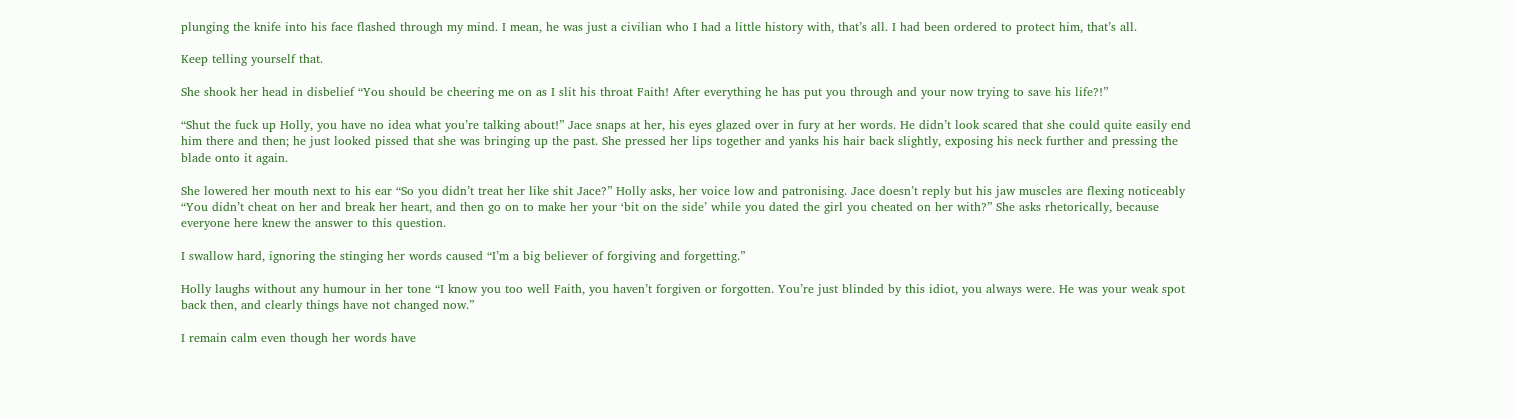plunging the knife into his face flashed through my mind. I mean, he was just a civilian who I had a little history with, that’s all. I had been ordered to protect him, that’s all.

Keep telling yourself that.

She shook her head in disbelief “You should be cheering me on as I slit his throat Faith! After everything he has put you through and your now trying to save his life?!”

“Shut the fuck up Holly, you have no idea what you’re talking about!” Jace snaps at her, his eyes glazed over in fury at her words. He didn’t look scared that she could quite easily end him there and then; he just looked pissed that she was bringing up the past. She pressed her lips together and yanks his hair back slightly, exposing his neck further and pressing the blade onto it again.

She lowered her mouth next to his ear “So you didn’t treat her like shit Jace?” Holly asks, her voice low and patronising. Jace doesn’t reply but his jaw muscles are flexing noticeably “You didn’t cheat on her and break her heart, and then go on to make her your ‘bit on the side’ while you dated the girl you cheated on her with?” She asks rhetorically, because everyone here knew the answer to this question.

I swallow hard, ignoring the stinging her words caused “I’m a big believer of forgiving and forgetting.”

Holly laughs without any humour in her tone “I know you too well Faith, you haven’t forgiven or forgotten. You’re just blinded by this idiot, you always were. He was your weak spot back then, and clearly things have not changed now.”

I remain calm even though her words have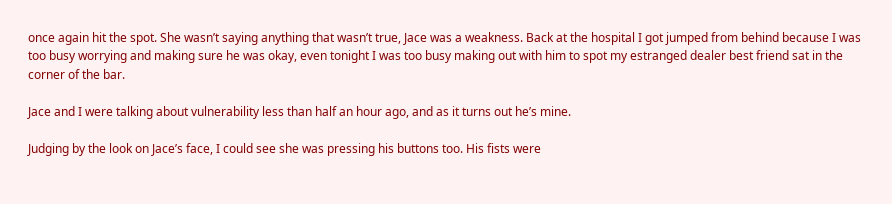once again hit the spot. She wasn’t saying anything that wasn’t true, Jace was a weakness. Back at the hospital I got jumped from behind because I was too busy worrying and making sure he was okay, even tonight I was too busy making out with him to spot my estranged dealer best friend sat in the corner of the bar.

Jace and I were talking about vulnerability less than half an hour ago, and as it turns out he’s mine.

Judging by the look on Jace’s face, I could see she was pressing his buttons too. His fists were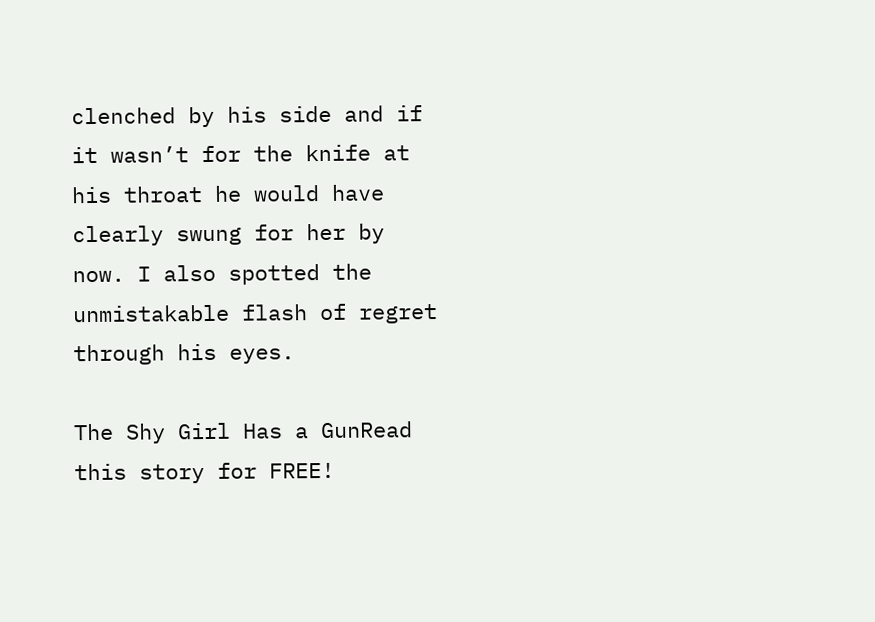clenched by his side and if it wasn’t for the knife at his throat he would have clearly swung for her by now. I also spotted the unmistakable flash of regret through his eyes.

The Shy Girl Has a GunRead this story for FREE!